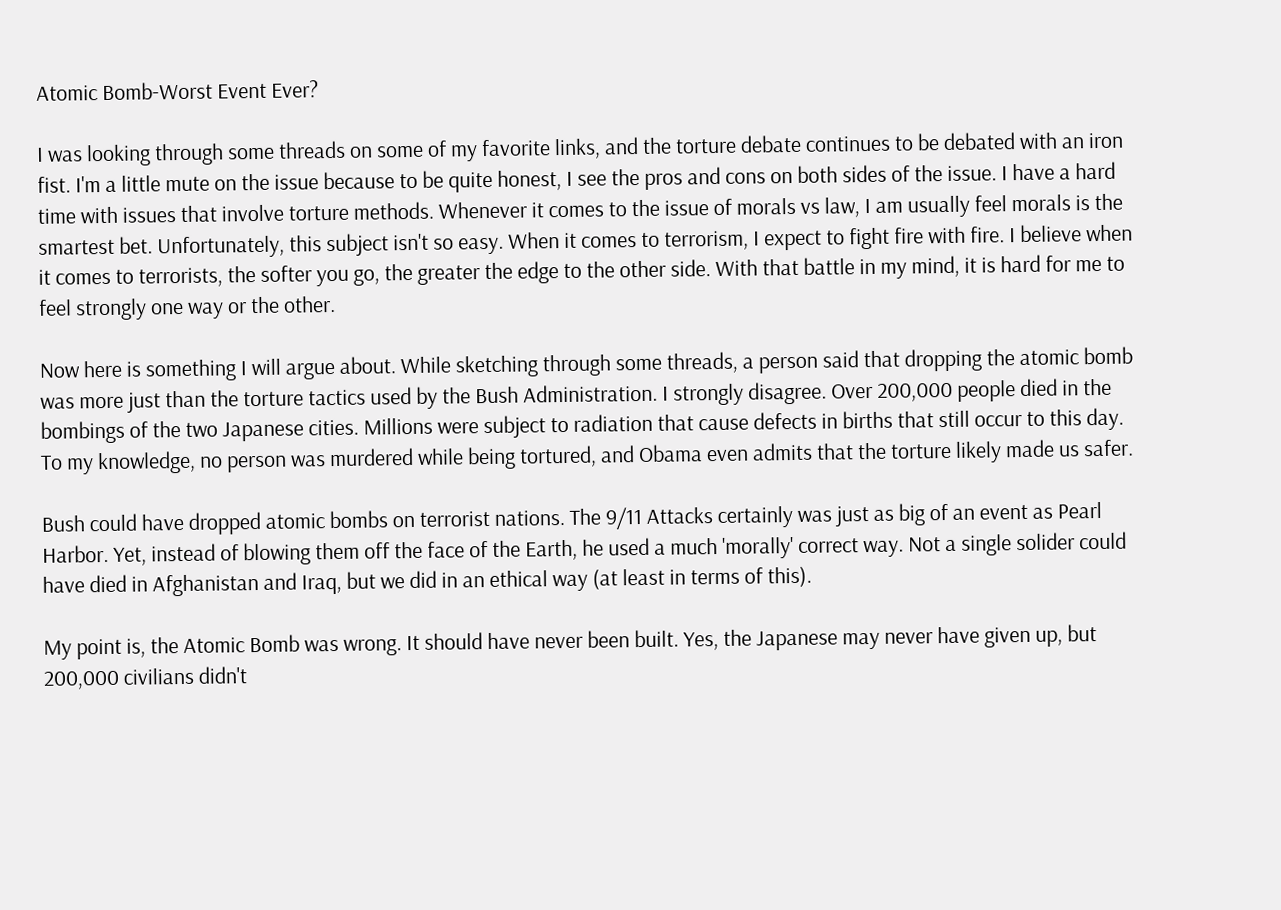Atomic Bomb-Worst Event Ever?

I was looking through some threads on some of my favorite links, and the torture debate continues to be debated with an iron fist. I'm a little mute on the issue because to be quite honest, I see the pros and cons on both sides of the issue. I have a hard time with issues that involve torture methods. Whenever it comes to the issue of morals vs law, I am usually feel morals is the smartest bet. Unfortunately, this subject isn't so easy. When it comes to terrorism, I expect to fight fire with fire. I believe when it comes to terrorists, the softer you go, the greater the edge to the other side. With that battle in my mind, it is hard for me to feel strongly one way or the other.

Now here is something I will argue about. While sketching through some threads, a person said that dropping the atomic bomb was more just than the torture tactics used by the Bush Administration. I strongly disagree. Over 200,000 people died in the bombings of the two Japanese cities. Millions were subject to radiation that cause defects in births that still occur to this day. To my knowledge, no person was murdered while being tortured, and Obama even admits that the torture likely made us safer.

Bush could have dropped atomic bombs on terrorist nations. The 9/11 Attacks certainly was just as big of an event as Pearl Harbor. Yet, instead of blowing them off the face of the Earth, he used a much 'morally' correct way. Not a single solider could have died in Afghanistan and Iraq, but we did in an ethical way (at least in terms of this).

My point is, the Atomic Bomb was wrong. It should have never been built. Yes, the Japanese may never have given up, but 200,000 civilians didn't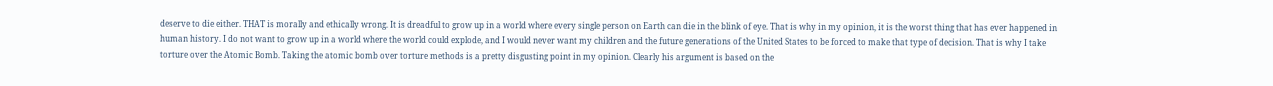deserve to die either. THAT is morally and ethically wrong. It is dreadful to grow up in a world where every single person on Earth can die in the blink of eye. That is why in my opinion, it is the worst thing that has ever happened in human history. I do not want to grow up in a world where the world could explode, and I would never want my children and the future generations of the United States to be forced to make that type of decision. That is why I take torture over the Atomic Bomb. Taking the atomic bomb over torture methods is a pretty disgusting point in my opinion. Clearly his argument is based on the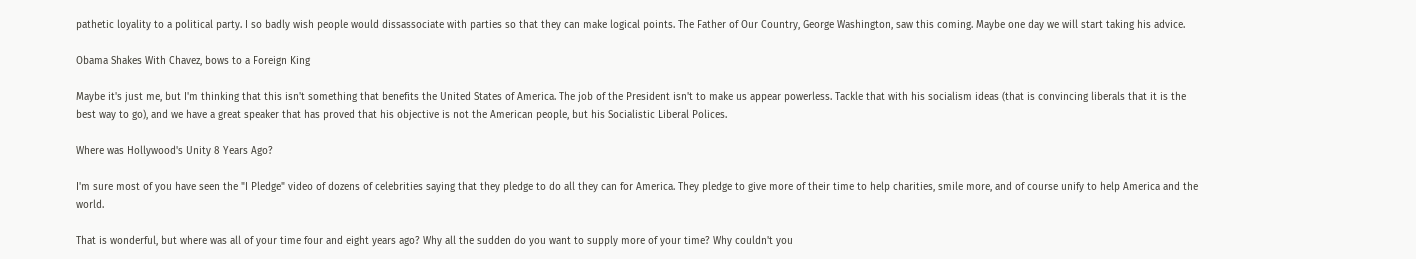pathetic loyality to a political party. I so badly wish people would dissassociate with parties so that they can make logical points. The Father of Our Country, George Washington, saw this coming. Maybe one day we will start taking his advice.

Obama Shakes With Chavez, bows to a Foreign King

Maybe it's just me, but I'm thinking that this isn't something that benefits the United States of America. The job of the President isn't to make us appear powerless. Tackle that with his socialism ideas (that is convincing liberals that it is the best way to go), and we have a great speaker that has proved that his objective is not the American people, but his Socialistic Liberal Polices.

Where was Hollywood's Unity 8 Years Ago?

I'm sure most of you have seen the "I Pledge" video of dozens of celebrities saying that they pledge to do all they can for America. They pledge to give more of their time to help charities, smile more, and of course unify to help America and the world.

That is wonderful, but where was all of your time four and eight years ago? Why all the sudden do you want to supply more of your time? Why couldn't you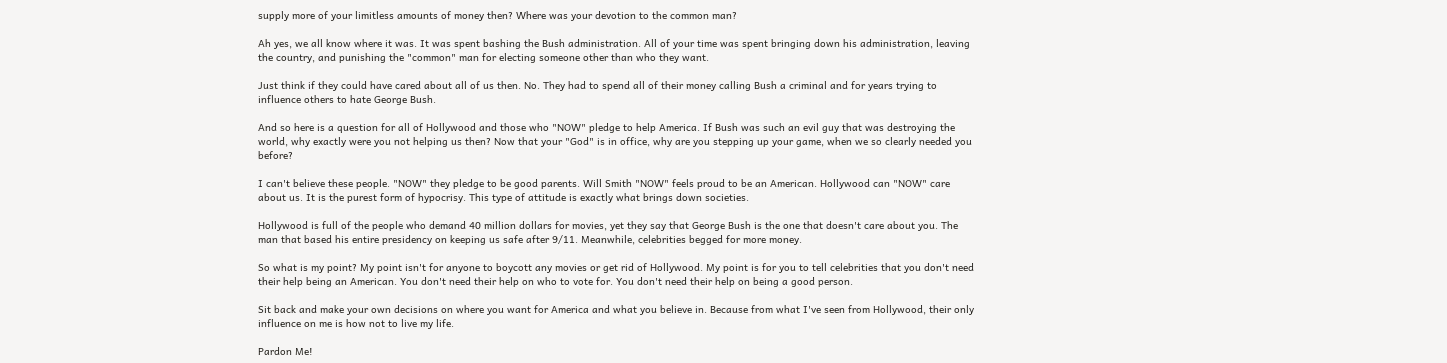supply more of your limitless amounts of money then? Where was your devotion to the common man?

Ah yes, we all know where it was. It was spent bashing the Bush administration. All of your time was spent bringing down his administration, leaving the country, and punishing the "common" man for electing someone other than who they want.

Just think if they could have cared about all of us then. No. They had to spend all of their money calling Bush a criminal and for years trying to influence others to hate George Bush.

And so here is a question for all of Hollywood and those who "NOW" pledge to help America. If Bush was such an evil guy that was destroying the world, why exactly were you not helping us then? Now that your "God" is in office, why are you stepping up your game, when we so clearly needed you before?

I can't believe these people. "NOW" they pledge to be good parents. Will Smith "NOW" feels proud to be an American. Hollywood can "NOW" care about us. It is the purest form of hypocrisy. This type of attitude is exactly what brings down societies.

Hollywood is full of the people who demand 40 million dollars for movies, yet they say that George Bush is the one that doesn't care about you. The man that based his entire presidency on keeping us safe after 9/11. Meanwhile, celebrities begged for more money.

So what is my point? My point isn't for anyone to boycott any movies or get rid of Hollywood. My point is for you to tell celebrities that you don't need their help being an American. You don't need their help on who to vote for. You don't need their help on being a good person.

Sit back and make your own decisions on where you want for America and what you believe in. Because from what I've seen from Hollywood, their only influence on me is how not to live my life.

Pardon Me!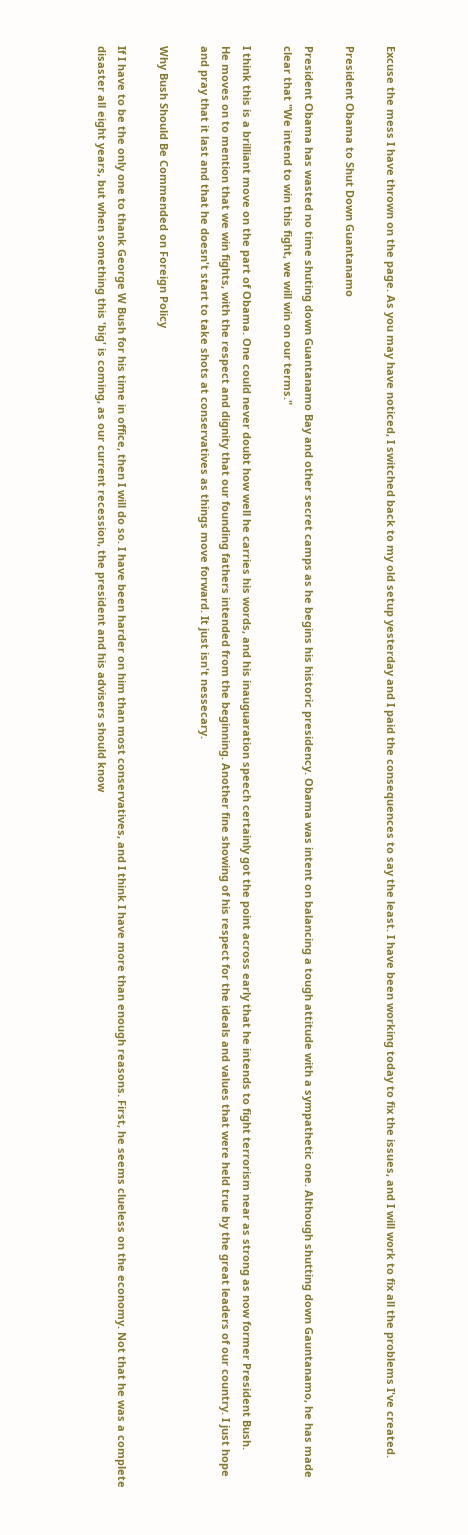Excuse the mess I have thrown on the page. As you may have noticed, I switched back to my old setup yesterday and I paid the consequences to say the least. I have been working today to fix the issues, and I will work to fix all the problems I've created.

President Obama to Shut Down Guantanamo

President Obama has wasted no time shuting down Guantanamo Bay and other secret camps as he begins his historic presidency. Obama was intent on balancing a tough attitude with a sympathetic one. Although shutting down Gauntanamo, he has made clear that "We intend to win this fight, we will win on our terms."

I think this is a brilliant move on the part of Obama. One could never doubt how well he carries his words, and his inauguaration speech certainly got the point across early that he intends to fight terrorism near as strong as now former President Bush.
He moves on to mention that we win fights, with the respect and dignity that our founding fathers intended from the beginning. Another fine showing of his respect for the ideals and values that were held true by the great leaders of our country. I just hope and pray that it last and that he doesn't start to take shots at conservatives as things move forward. It just isn't nessecary.

Why Bush Should Be Commended on Foreign Policy

If I have to be the only one to thank George W Bush for his time in office, then I will do so. I have been harder on him than most conservatives, and I think I have more than enough reasons. First, he seems clueless on the economy. Not that he was a complete disaster all eight years, but when something this 'big' is coming, as our current recession, the president and his advisers should know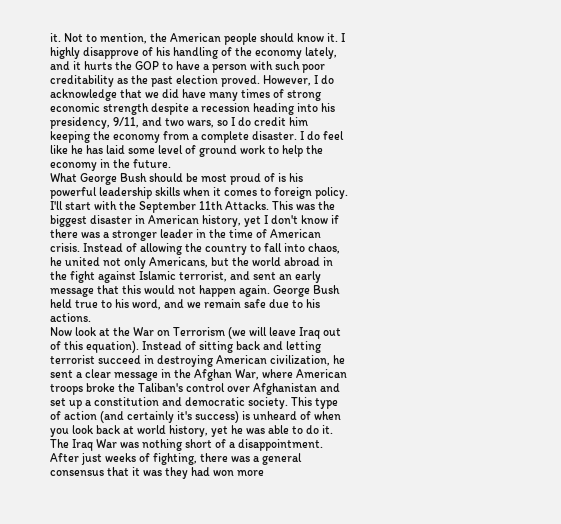it. Not to mention, the American people should know it. I highly disapprove of his handling of the economy lately, and it hurts the GOP to have a person with such poor creditability as the past election proved. However, I do acknowledge that we did have many times of strong economic strength despite a recession heading into his presidency, 9/11, and two wars, so I do credit him keeping the economy from a complete disaster. I do feel like he has laid some level of ground work to help the economy in the future.
What George Bush should be most proud of is his powerful leadership skills when it comes to foreign policy.
I'll start with the September 11th Attacks. This was the biggest disaster in American history, yet I don't know if there was a stronger leader in the time of American crisis. Instead of allowing the country to fall into chaos, he united not only Americans, but the world abroad in the fight against Islamic terrorist, and sent an early message that this would not happen again. George Bush held true to his word, and we remain safe due to his actions.
Now look at the War on Terrorism (we will leave Iraq out of this equation). Instead of sitting back and letting terrorist succeed in destroying American civilization, he sent a clear message in the Afghan War, where American troops broke the Taliban's control over Afghanistan and set up a constitution and democratic society. This type of action (and certainly it's success) is unheard of when you look back at world history, yet he was able to do it.
The Iraq War was nothing short of a disappointment. After just weeks of fighting, there was a general consensus that it was they had won more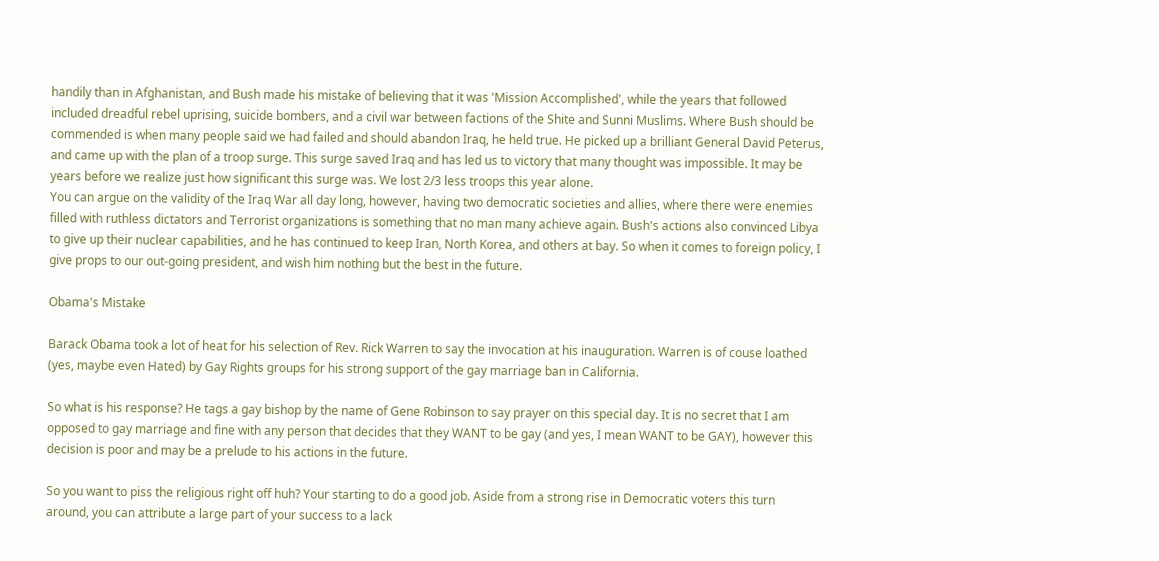handily than in Afghanistan, and Bush made his mistake of believing that it was 'Mission Accomplished', while the years that followed included dreadful rebel uprising, suicide bombers, and a civil war between factions of the Shite and Sunni Muslims. Where Bush should be commended is when many people said we had failed and should abandon Iraq, he held true. He picked up a brilliant General David Peterus, and came up with the plan of a troop surge. This surge saved Iraq and has led us to victory that many thought was impossible. It may be years before we realize just how significant this surge was. We lost 2/3 less troops this year alone.
You can argue on the validity of the Iraq War all day long, however, having two democratic societies and allies, where there were enemies filled with ruthless dictators and Terrorist organizations is something that no man many achieve again. Bush's actions also convinced Libya to give up their nuclear capabilities, and he has continued to keep Iran, North Korea, and others at bay. So when it comes to foreign policy, I give props to our out-going president, and wish him nothing but the best in the future.

Obama's Mistake

Barack Obama took a lot of heat for his selection of Rev. Rick Warren to say the invocation at his inauguration. Warren is of couse loathed (yes, maybe even Hated) by Gay Rights groups for his strong support of the gay marriage ban in California.

So what is his response? He tags a gay bishop by the name of Gene Robinson to say prayer on this special day. It is no secret that I am opposed to gay marriage and fine with any person that decides that they WANT to be gay (and yes, I mean WANT to be GAY), however this decision is poor and may be a prelude to his actions in the future.

So you want to piss the religious right off huh? Your starting to do a good job. Aside from a strong rise in Democratic voters this turn around, you can attribute a large part of your success to a lack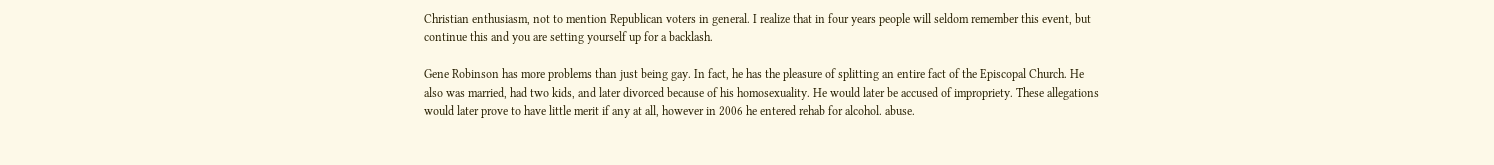Christian enthusiasm, not to mention Republican voters in general. I realize that in four years people will seldom remember this event, but continue this and you are setting yourself up for a backlash.

Gene Robinson has more problems than just being gay. In fact, he has the pleasure of splitting an entire fact of the Episcopal Church. He also was married, had two kids, and later divorced because of his homosexuality. He would later be accused of impropriety. These allegations would later prove to have little merit if any at all, however in 2006 he entered rehab for alcohol. abuse.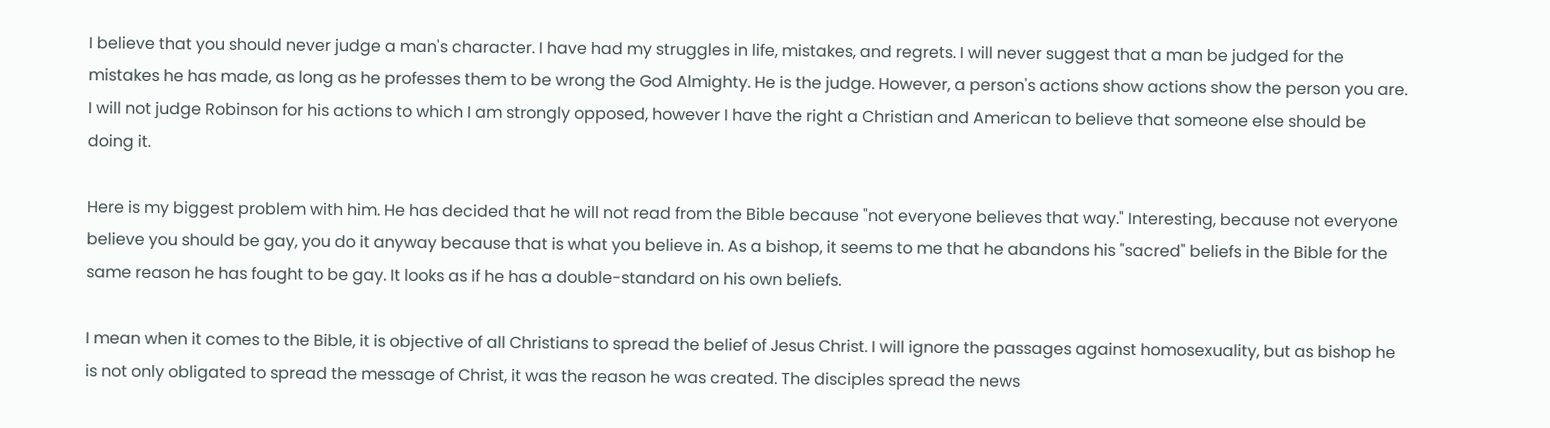I believe that you should never judge a man's character. I have had my struggles in life, mistakes, and regrets. I will never suggest that a man be judged for the mistakes he has made, as long as he professes them to be wrong the God Almighty. He is the judge. However, a person's actions show actions show the person you are. I will not judge Robinson for his actions to which I am strongly opposed, however I have the right a Christian and American to believe that someone else should be doing it.

Here is my biggest problem with him. He has decided that he will not read from the Bible because "not everyone believes that way." Interesting, because not everyone believe you should be gay, you do it anyway because that is what you believe in. As a bishop, it seems to me that he abandons his "sacred" beliefs in the Bible for the same reason he has fought to be gay. It looks as if he has a double-standard on his own beliefs.

I mean when it comes to the Bible, it is objective of all Christians to spread the belief of Jesus Christ. I will ignore the passages against homosexuality, but as bishop he is not only obligated to spread the message of Christ, it was the reason he was created. The disciples spread the news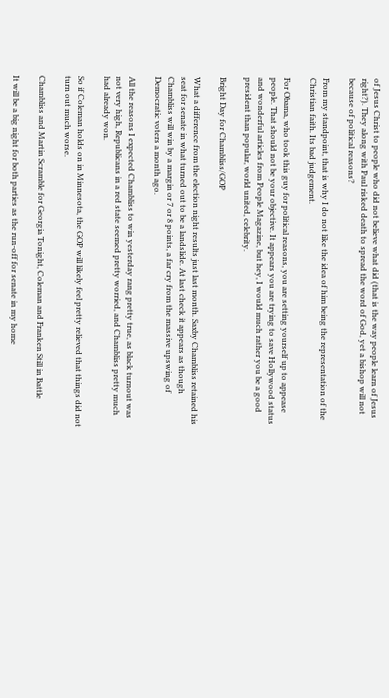of Jesus Christ to people who did not believe what did (that is the way people learn of Jesus right?). They along with Paul risked death to spread the word of God, yet a bishop will not because of political reasons?

From my standpoint, that is why I do not like the idea of him being the representation of the Christian faith. Its bad judgement.

For Obama, who took this guy for political reasons, you are setting yourself up to appease people. That should not be your objective. It appears you are trying to save Hollywood status and wonderful articles from People Magazine, but hey, I would much rather you be a good president than popular, world united, celebrity.

Bright Day for Chambliss/GOP

What a difference from the election night results just last month. Saxby Chambliss retained his seat for senate in what turned out to be a landslide. At last check it appears as though Chambliss will win by a margin or 7 or 8 points, a far cry from the massive upswing of Democratic voters a month ago.

All the reasons I expected Chambliss to win yesterday rang pretty true, as black turnout was not very high, Republicans in a red state seemed pretty worried, and Chambliss pretty much had already won.

So if Coleman holds on in Minnesota, the GOP will likely feel pretty relieved that things did not turn out much worse.

Chambliss and Martin Scramble for Georgia Tonight, Coleman and Franken Still in Battle

It will be a big night for both parties as the run-off for senate in my home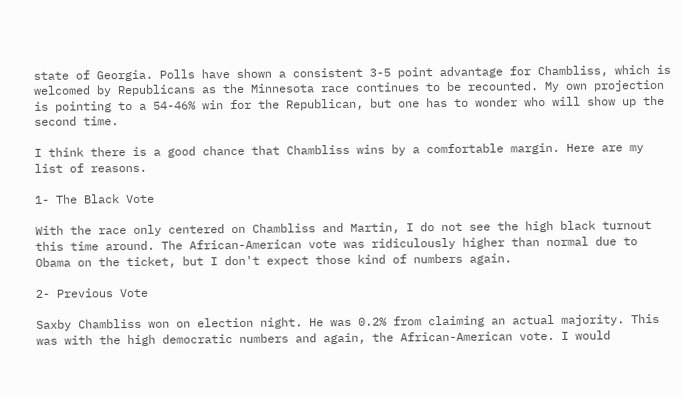state of Georgia. Polls have shown a consistent 3-5 point advantage for Chambliss, which is welcomed by Republicans as the Minnesota race continues to be recounted. My own projection is pointing to a 54-46% win for the Republican, but one has to wonder who will show up the second time.

I think there is a good chance that Chambliss wins by a comfortable margin. Here are my list of reasons.

1- The Black Vote

With the race only centered on Chambliss and Martin, I do not see the high black turnout this time around. The African-American vote was ridiculously higher than normal due to Obama on the ticket, but I don't expect those kind of numbers again.

2- Previous Vote

Saxby Chambliss won on election night. He was 0.2% from claiming an actual majority. This was with the high democratic numbers and again, the African-American vote. I would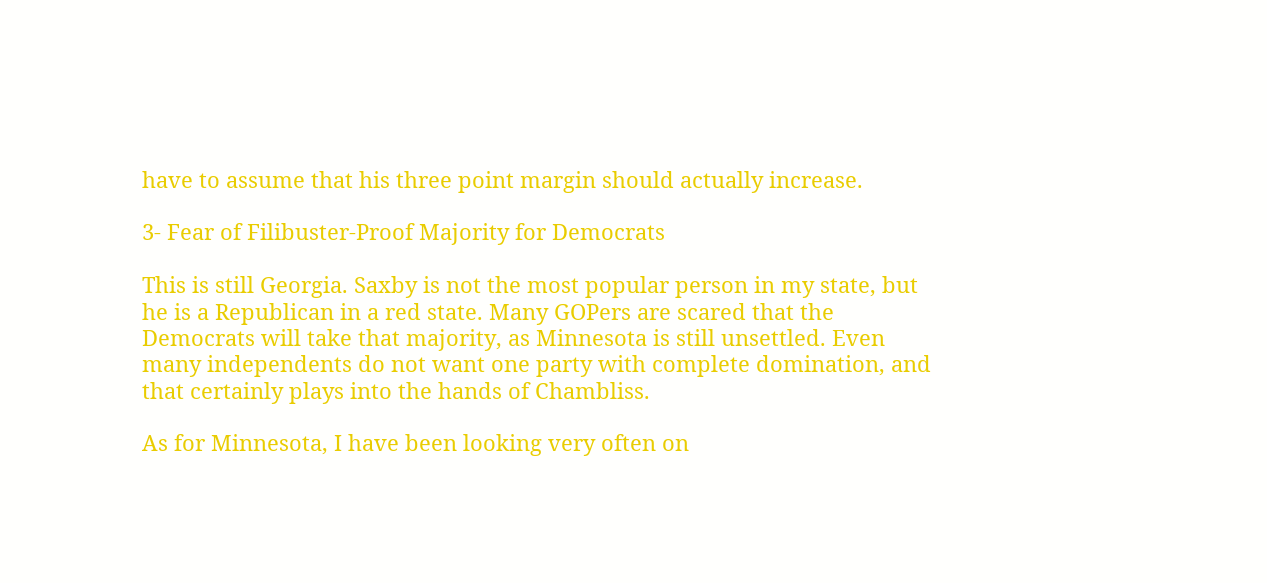have to assume that his three point margin should actually increase.

3- Fear of Filibuster-Proof Majority for Democrats

This is still Georgia. Saxby is not the most popular person in my state, but he is a Republican in a red state. Many GOPers are scared that the Democrats will take that majority, as Minnesota is still unsettled. Even many independents do not want one party with complete domination, and that certainly plays into the hands of Chambliss.

As for Minnesota, I have been looking very often on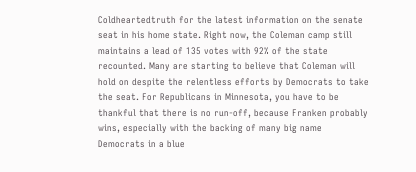Coldheartedtruth for the latest information on the senate seat in his home state. Right now, the Coleman camp still maintains a lead of 135 votes with 92% of the state recounted. Many are starting to believe that Coleman will hold on despite the relentless efforts by Democrats to take the seat. For Republicans in Minnesota, you have to be thankful that there is no run-off, because Franken probably wins, especially with the backing of many big name Democrats in a blue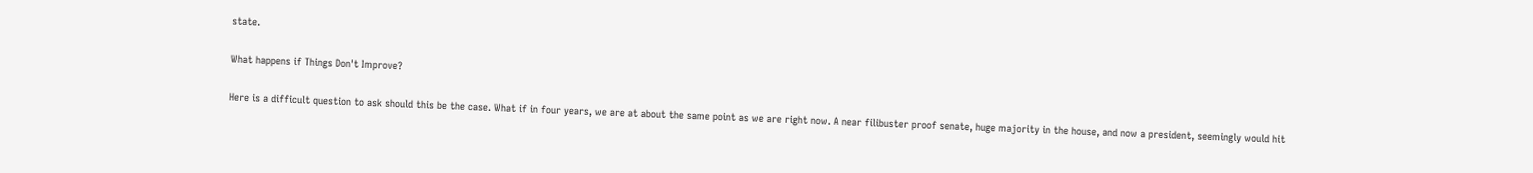state.

What happens if Things Don't Improve?

Here is a difficult question to ask should this be the case. What if in four years, we are at about the same point as we are right now. A near filibuster proof senate, huge majority in the house, and now a president, seemingly would hit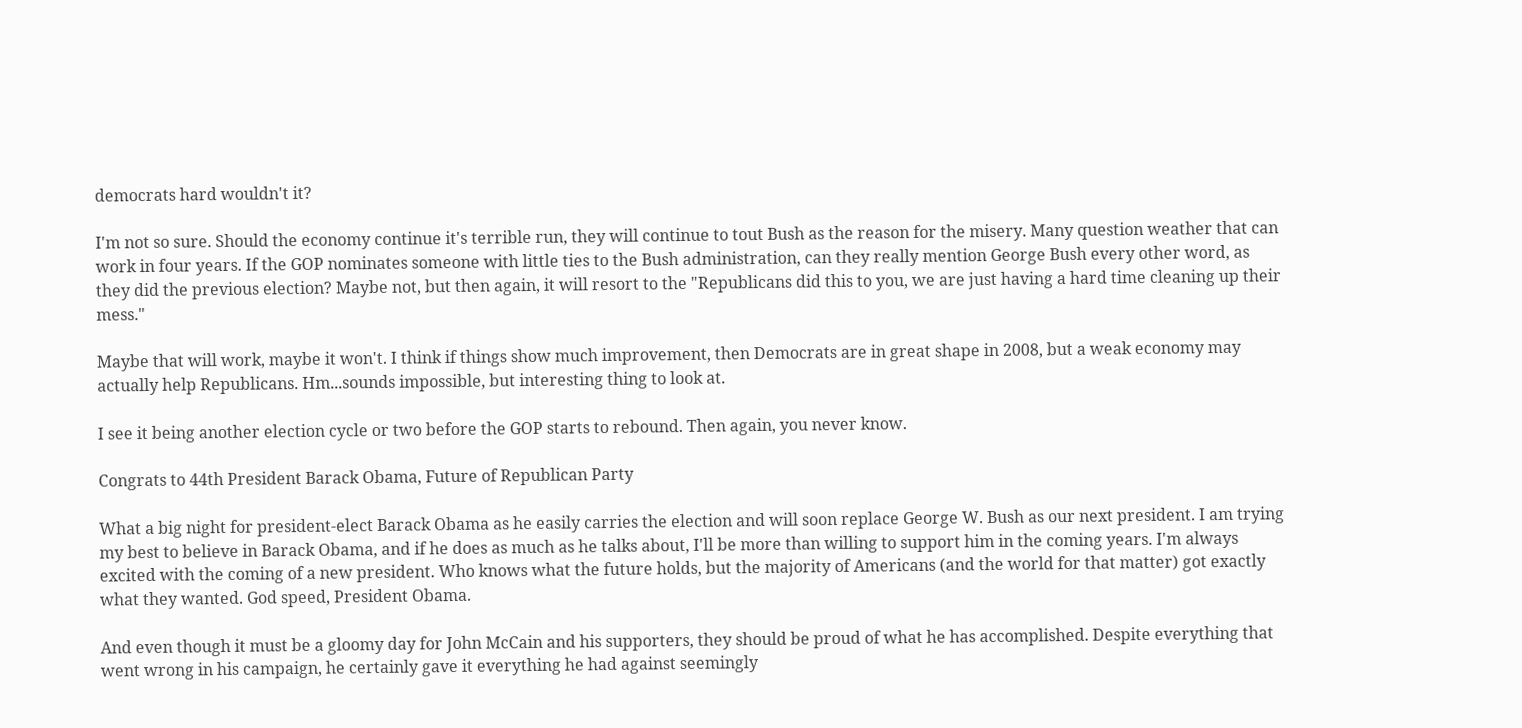democrats hard wouldn't it?

I'm not so sure. Should the economy continue it's terrible run, they will continue to tout Bush as the reason for the misery. Many question weather that can work in four years. If the GOP nominates someone with little ties to the Bush administration, can they really mention George Bush every other word, as they did the previous election? Maybe not, but then again, it will resort to the "Republicans did this to you, we are just having a hard time cleaning up their mess."

Maybe that will work, maybe it won't. I think if things show much improvement, then Democrats are in great shape in 2008, but a weak economy may actually help Republicans. Hm...sounds impossible, but interesting thing to look at.

I see it being another election cycle or two before the GOP starts to rebound. Then again, you never know.

Congrats to 44th President Barack Obama, Future of Republican Party

What a big night for president-elect Barack Obama as he easily carries the election and will soon replace George W. Bush as our next president. I am trying my best to believe in Barack Obama, and if he does as much as he talks about, I'll be more than willing to support him in the coming years. I'm always excited with the coming of a new president. Who knows what the future holds, but the majority of Americans (and the world for that matter) got exactly what they wanted. God speed, President Obama.

And even though it must be a gloomy day for John McCain and his supporters, they should be proud of what he has accomplished. Despite everything that went wrong in his campaign, he certainly gave it everything he had against seemingly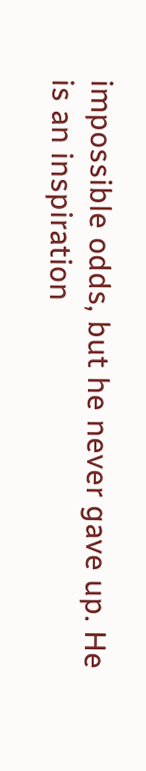impossible odds, but he never gave up. He is an inspiration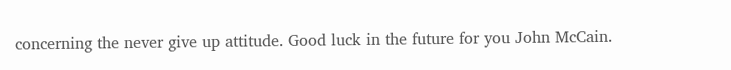concerning the never give up attitude. Good luck in the future for you John McCain.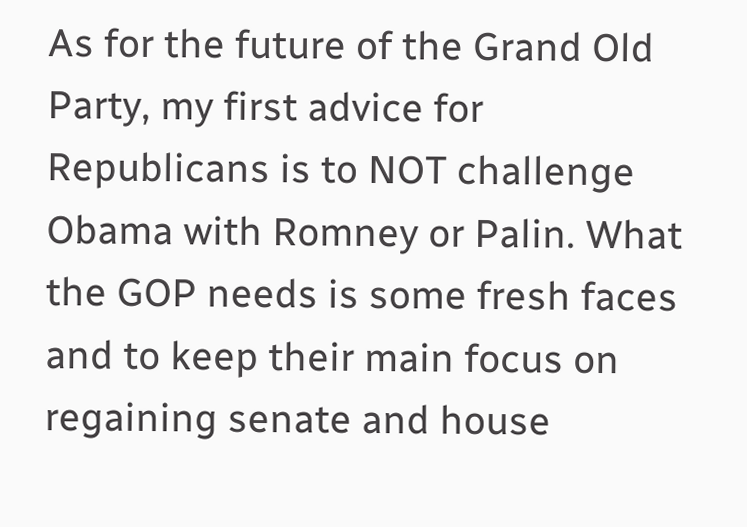As for the future of the Grand Old Party, my first advice for Republicans is to NOT challenge Obama with Romney or Palin. What the GOP needs is some fresh faces and to keep their main focus on regaining senate and house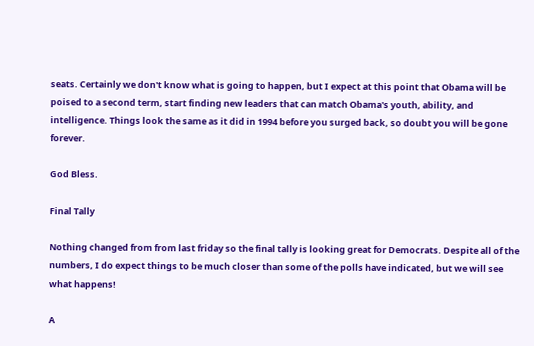seats. Certainly we don't know what is going to happen, but I expect at this point that Obama will be poised to a second term, start finding new leaders that can match Obama's youth, ability, and intelligence. Things look the same as it did in 1994 before you surged back, so doubt you will be gone forever.

God Bless.

Final Tally

Nothing changed from from last friday so the final tally is looking great for Democrats. Despite all of the numbers, I do expect things to be much closer than some of the polls have indicated, but we will see what happens!

A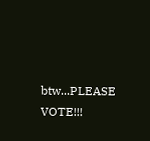btw...PLEASE VOTE!!!